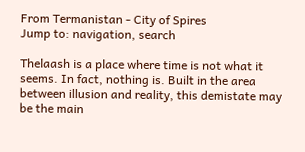From Termanistan - City of Spires
Jump to: navigation, search

Thelaash is a place where time is not what it seems. In fact, nothing is. Built in the area between illusion and reality, this demistate may be the main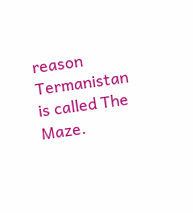reason Termanistan is called The Maze.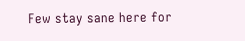Few stay sane here for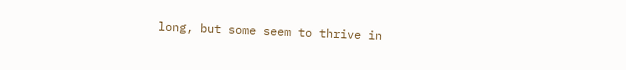long, but some seem to thrive in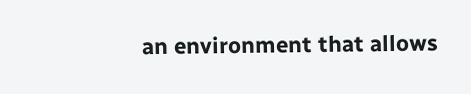an environment that allows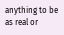anything to be as real or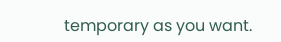temporary as you want.